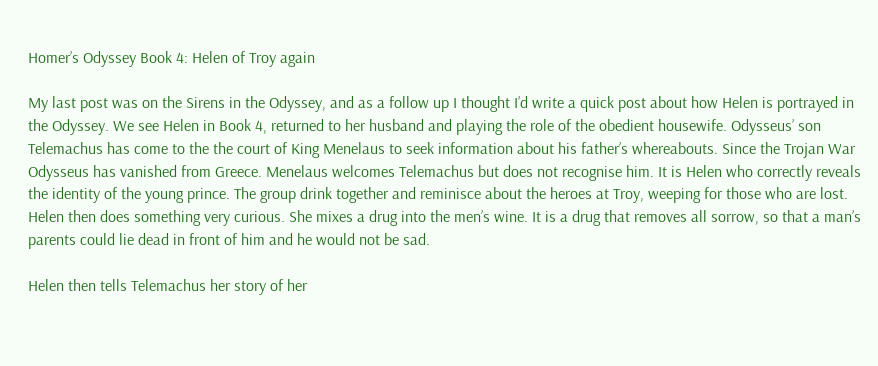Homer’s Odyssey Book 4: Helen of Troy again

My last post was on the Sirens in the Odyssey, and as a follow up I thought I’d write a quick post about how Helen is portrayed in the Odyssey. We see Helen in Book 4, returned to her husband and playing the role of the obedient housewife. Odysseus’ son Telemachus has come to the the court of King Menelaus to seek information about his father’s whereabouts. Since the Trojan War Odysseus has vanished from Greece. Menelaus welcomes Telemachus but does not recognise him. It is Helen who correctly reveals the identity of the young prince. The group drink together and reminisce about the heroes at Troy, weeping for those who are lost. Helen then does something very curious. She mixes a drug into the men’s wine. It is a drug that removes all sorrow, so that a man’s parents could lie dead in front of him and he would not be sad.

Helen then tells Telemachus her story of her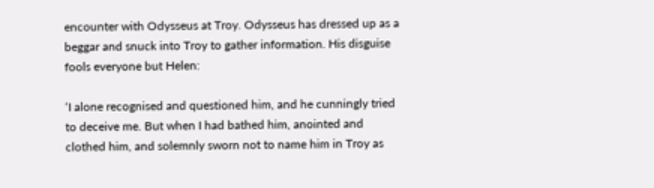encounter with Odysseus at Troy. Odysseus has dressed up as a beggar and snuck into Troy to gather information. His disguise fools everyone but Helen:

‘I alone recognised and questioned him, and he cunningly tried to deceive me. But when I had bathed him, anointed and clothed him, and solemnly sworn not to name him in Troy as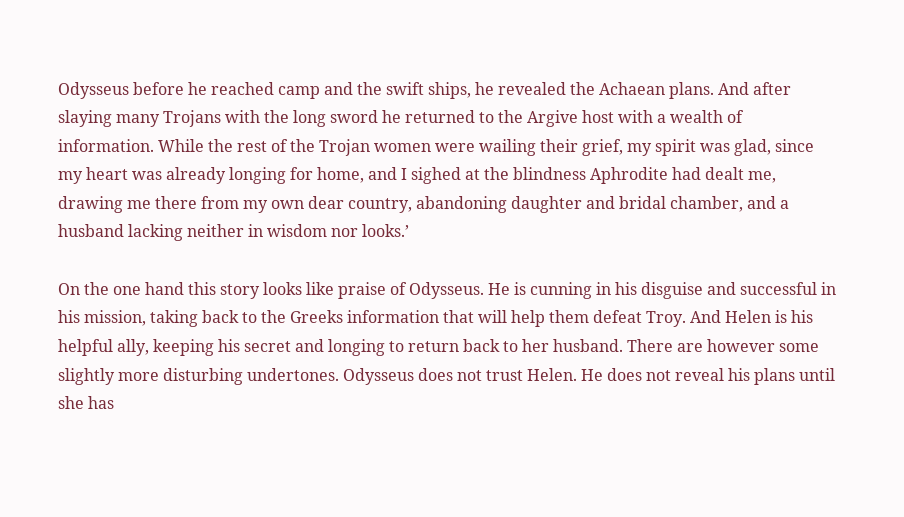Odysseus before he reached camp and the swift ships, he revealed the Achaean plans. And after slaying many Trojans with the long sword he returned to the Argive host with a wealth of information. While the rest of the Trojan women were wailing their grief, my spirit was glad, since my heart was already longing for home, and I sighed at the blindness Aphrodite had dealt me, drawing me there from my own dear country, abandoning daughter and bridal chamber, and a husband lacking neither in wisdom nor looks.’

On the one hand this story looks like praise of Odysseus. He is cunning in his disguise and successful in his mission, taking back to the Greeks information that will help them defeat Troy. And Helen is his helpful ally, keeping his secret and longing to return back to her husband. There are however some slightly more disturbing undertones. Odysseus does not trust Helen. He does not reveal his plans until she has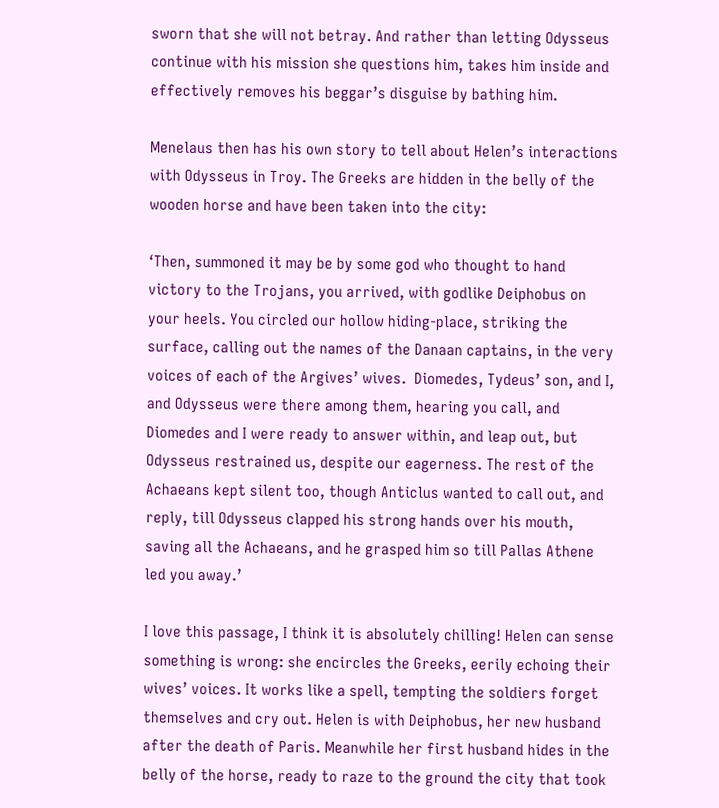sworn that she will not betray. And rather than letting Odysseus continue with his mission she questions him, takes him inside and effectively removes his beggar’s disguise by bathing him.

Menelaus then has his own story to tell about Helen’s interactions with Odysseus in Troy. The Greeks are hidden in the belly of the wooden horse and have been taken into the city:

‘Then, summoned it may be by some god who thought to hand victory to the Trojans, you arrived, with godlike Deiphobus on your heels. You circled our hollow hiding-place, striking the surface, calling out the names of the Danaan captains, in the very voices of each of the Argives’ wives.  Diomedes, Tydeus’ son, and I, and Odysseus were there among them, hearing you call, and Diomedes and I were ready to answer within, and leap out, but Odysseus restrained us, despite our eagerness. The rest of the Achaeans kept silent too, though Anticlus wanted to call out, and reply, till Odysseus clapped his strong hands over his mouth, saving all the Achaeans, and he grasped him so till Pallas Athene led you away.’

I love this passage, I think it is absolutely chilling! Helen can sense something is wrong: she encircles the Greeks, eerily echoing their wives’ voices. It works like a spell, tempting the soldiers forget themselves and cry out. Helen is with Deiphobus, her new husband after the death of Paris. Meanwhile her first husband hides in the belly of the horse, ready to raze to the ground the city that took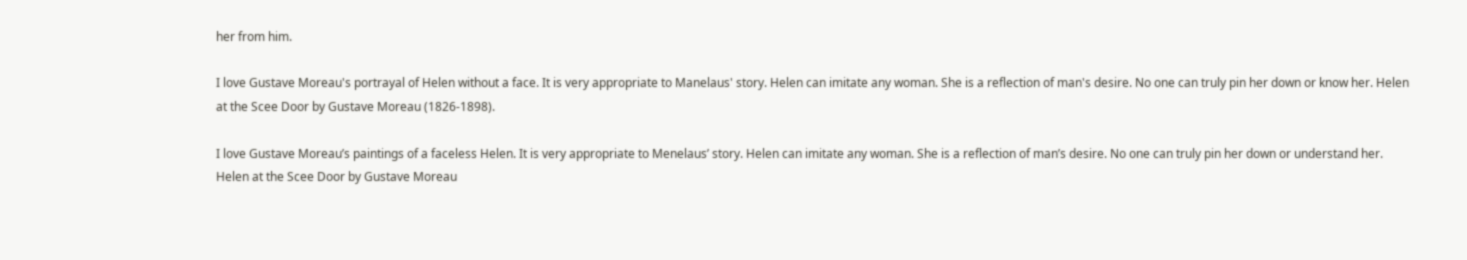her from him.

I love Gustave Moreau's portrayal of Helen without a face. It is very appropriate to Manelaus' story. Helen can imitate any woman. She is a reflection of man's desire. No one can truly pin her down or know her. Helen at the Scee Door by Gustave Moreau (1826-1898).

I love Gustave Moreau’s paintings of a faceless Helen. It is very appropriate to Menelaus’ story. Helen can imitate any woman. She is a reflection of man’s desire. No one can truly pin her down or understand her. Helen at the Scee Door by Gustave Moreau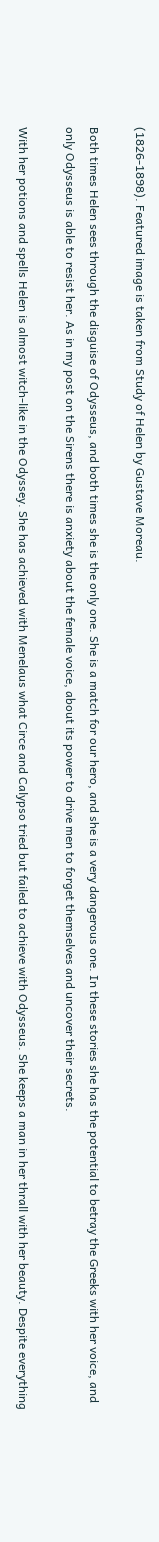(1826-1898). Featured image is taken from Study of Helen by Gustave Moreau.

Both times Helen sees through the disguise of Odysseus, and both times she is the only one. She is a match for our hero, and she is a very dangerous one. In these stories she has the potential to betray the Greeks with her voice, and  only Odysseus is able to resist her. As in my post on the Sirens there is anxiety about the female voice, about its power to drive men to forget themselves and uncover their secrets.

With her potions and spells Helen is almost witch-like in the Odyssey. She has achieved with Menelaus what Circe and Calypso tried but failed to achieve with Odysseus. She keeps a man in her thrall with her beauty. Despite everything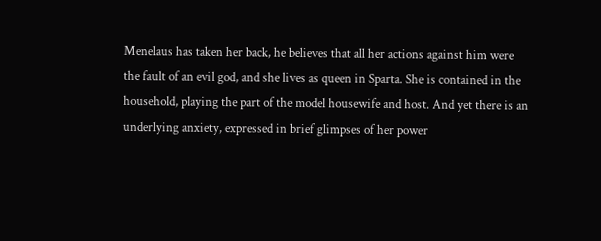Menelaus has taken her back, he believes that all her actions against him were the fault of an evil god, and she lives as queen in Sparta. She is contained in the household, playing the part of the model housewife and host. And yet there is an underlying anxiety, expressed in brief glimpses of her power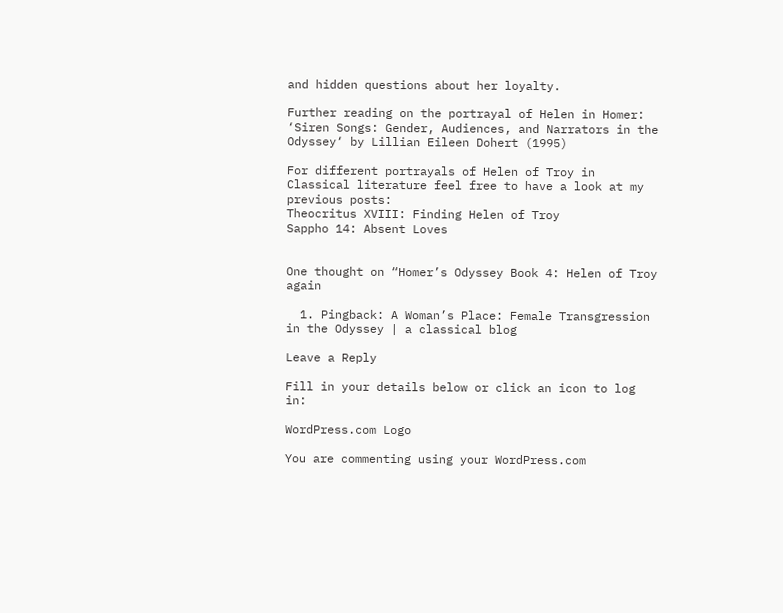and hidden questions about her loyalty.

Further reading on the portrayal of Helen in Homer:
‘Siren Songs: Gender, Audiences, and Narrators in the Odyssey‘ by Lillian Eileen Dohert (1995)

For different portrayals of Helen of Troy in Classical literature feel free to have a look at my previous posts:
Theocritus XVIII: Finding Helen of Troy
Sappho 14: Absent Loves


One thought on “Homer’s Odyssey Book 4: Helen of Troy again

  1. Pingback: A Woman’s Place: Female Transgression in the Odyssey | a classical blog

Leave a Reply

Fill in your details below or click an icon to log in:

WordPress.com Logo

You are commenting using your WordPress.com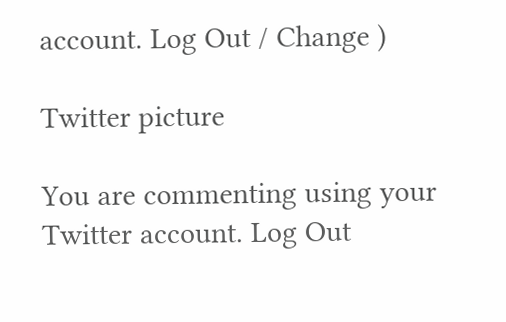account. Log Out / Change )

Twitter picture

You are commenting using your Twitter account. Log Out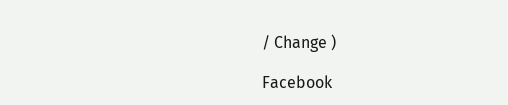/ Change )

Facebook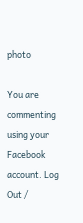photo

You are commenting using your Facebook account. Log Out /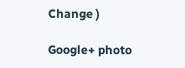Change )

Google+ photo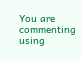You are commenting using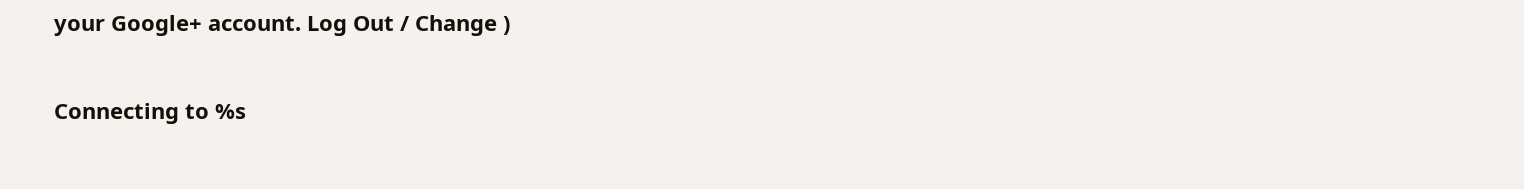your Google+ account. Log Out / Change )

Connecting to %s